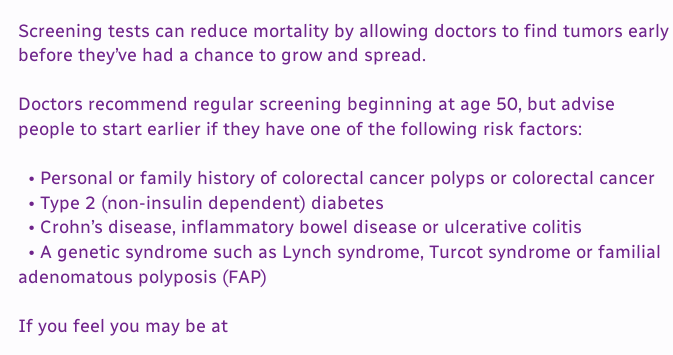Screening tests can reduce mortality by allowing doctors to find tumors early before they’ve had a chance to grow and spread.

Doctors recommend regular screening beginning at age 50, but advise people to start earlier if they have one of the following risk factors:

  • Personal or family history of colorectal cancer polyps or colorectal cancer
  • Type 2 (non-insulin dependent) diabetes
  • Crohn’s disease, inflammatory bowel disease or ulcerative colitis
  • A genetic syndrome such as Lynch syndrome, Turcot syndrome or familial adenomatous polyposis (FAP)

If you feel you may be at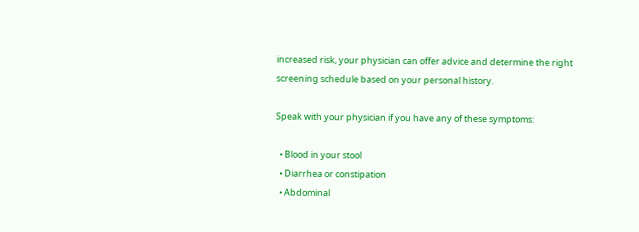increased risk, your physician can offer advice and determine the right screening schedule based on your personal history.

Speak with your physician if you have any of these symptoms:

  • Blood in your stool
  • Diarrhea or constipation
  • Abdominal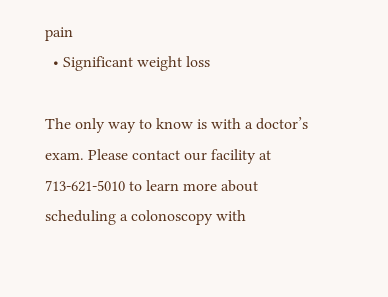pain
  • Significant weight loss

The only way to know is with a doctor’s exam. Please contact our facility at 713-621-5010 to learn more about scheduling a colonoscopy with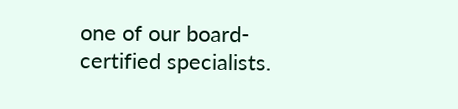one of our board-certified specialists.